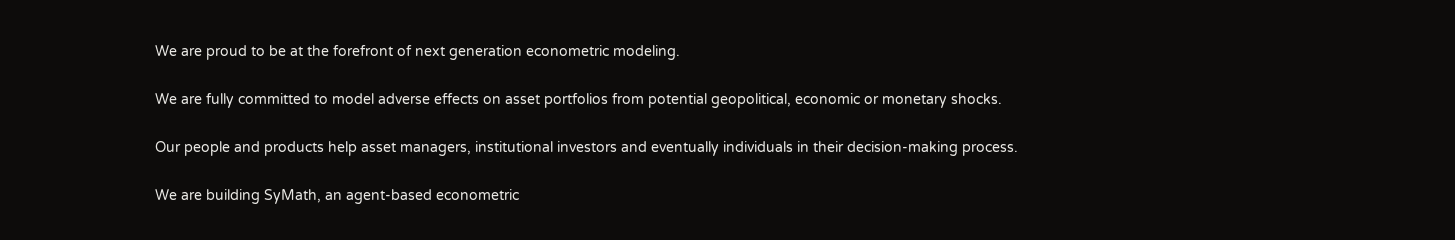We are proud to be at the forefront of next generation econometric modeling.

We are fully committed to model adverse effects on asset portfolios from potential geopolitical, economic or monetary shocks.

Our people and products help asset managers, institutional investors and eventually individuals in their decision-making process.

We are building SyMath, an agent-based econometric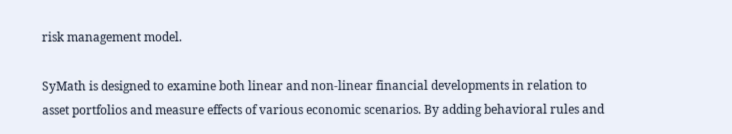risk management model.

SyMath is designed to examine both linear and non-linear financial developments in relation to asset portfolios and measure effects of various economic scenarios. By adding behavioral rules and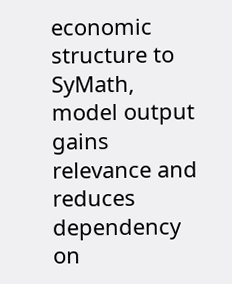economic structure to SyMath, model output gains relevance and reduces dependency on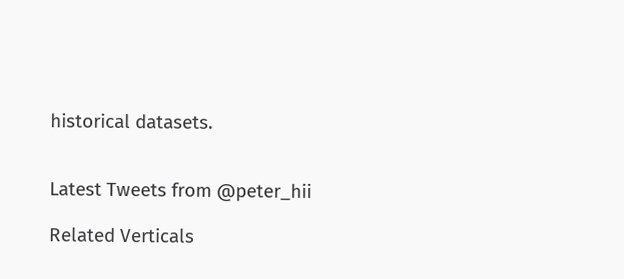historical datasets.


Latest Tweets from @peter_hii

Related Verticals